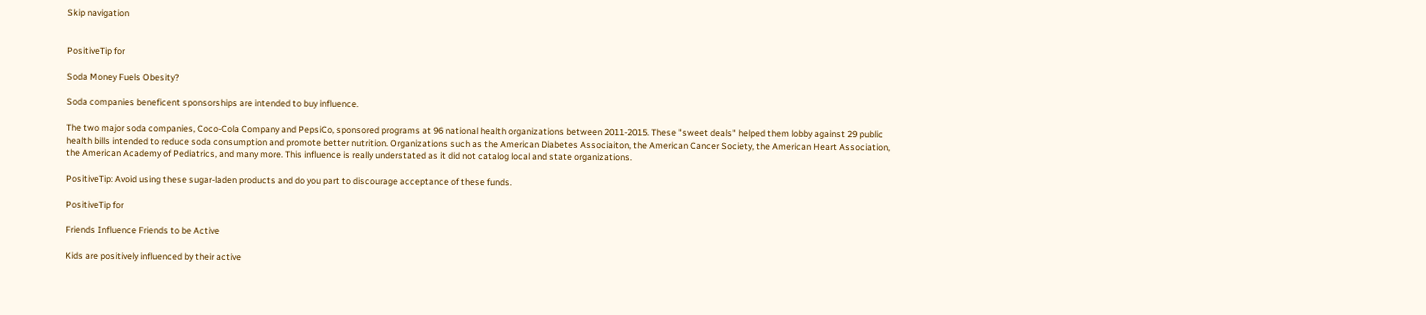Skip navigation


PositiveTip for

Soda Money Fuels Obesity?

Soda companies beneficent sponsorships are intended to buy influence.

The two major soda companies, Coco-Cola Company and PepsiCo, sponsored programs at 96 national health organizations between 2011-2015. These "sweet deals" helped them lobby against 29 public health bills intended to reduce soda consumption and promote better nutrition. Organizations such as the American Diabetes Associaiton, the American Cancer Society, the American Heart Association, the American Academy of Pediatrics, and many more. This influence is really understated as it did not catalog local and state organizations.

PositiveTip: Avoid using these sugar-laden products and do you part to discourage acceptance of these funds.

PositiveTip for

Friends Influence Friends to be Active

Kids are positively influenced by their active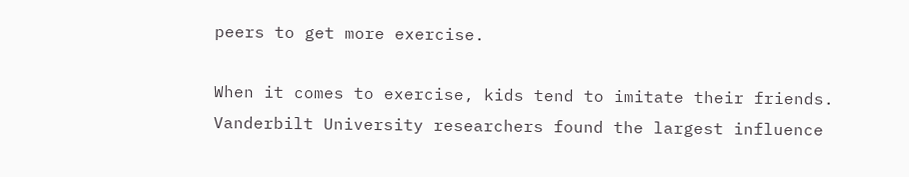peers to get more exercise.

When it comes to exercise, kids tend to imitate their friends. Vanderbilt University researchers found the largest influence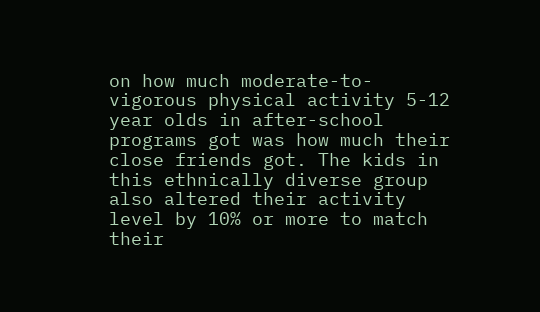on how much moderate-to-vigorous physical activity 5-12 year olds in after-school programs got was how much their close friends got. The kids in this ethnically diverse group also altered their activity level by 10% or more to match their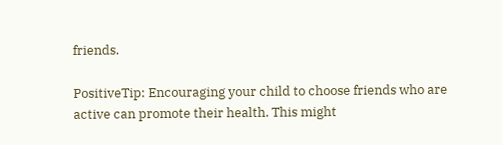friends.

PositiveTip: Encouraging your child to choose friends who are active can promote their health. This might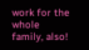work for the whole family, also!